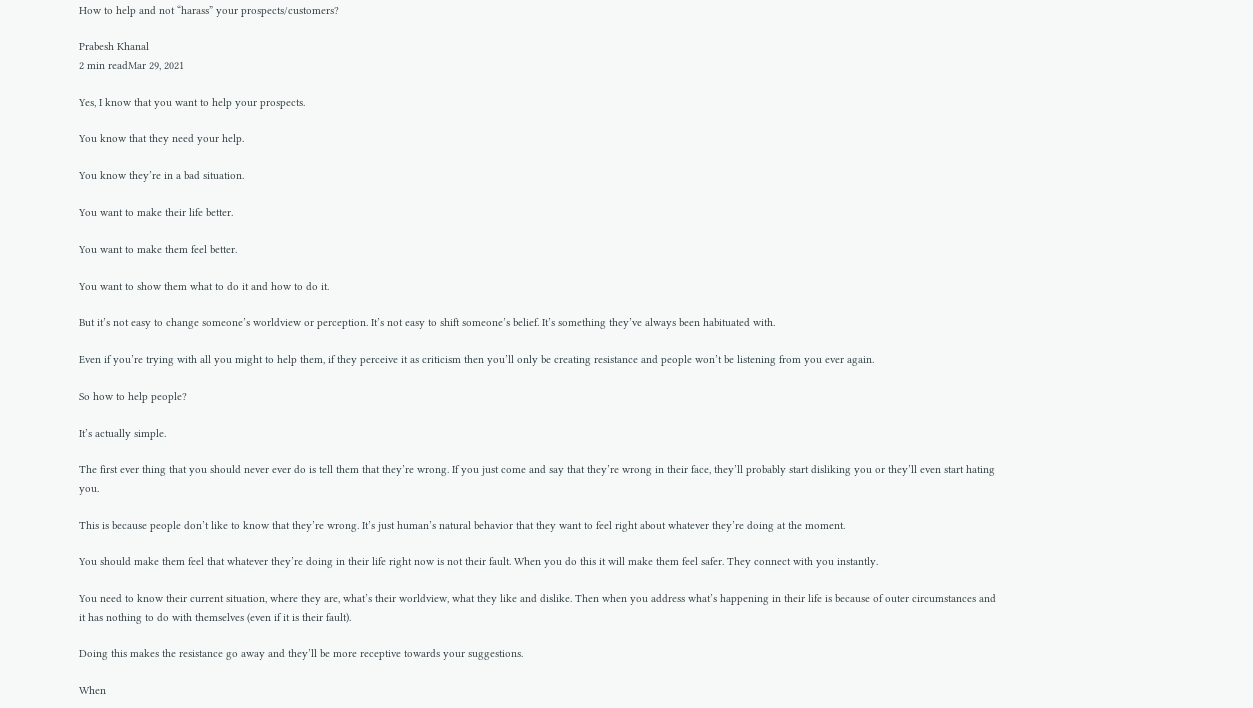How to help and not “harass” your prospects/customers?

Prabesh Khanal
2 min readMar 29, 2021

Yes, I know that you want to help your prospects.

You know that they need your help.

You know they’re in a bad situation.

You want to make their life better.

You want to make them feel better.

You want to show them what to do it and how to do it.

But it’s not easy to change someone’s worldview or perception. It’s not easy to shift someone’s belief. It’s something they’ve always been habituated with.

Even if you’re trying with all you might to help them, if they perceive it as criticism then you’ll only be creating resistance and people won’t be listening from you ever again.

So how to help people?

It’s actually simple.

The first ever thing that you should never ever do is tell them that they’re wrong. If you just come and say that they’re wrong in their face, they’ll probably start disliking you or they’ll even start hating you.

This is because people don’t like to know that they’re wrong. It’s just human’s natural behavior that they want to feel right about whatever they’re doing at the moment.

You should make them feel that whatever they’re doing in their life right now is not their fault. When you do this it will make them feel safer. They connect with you instantly.

You need to know their current situation, where they are, what’s their worldview, what they like and dislike. Then when you address what’s happening in their life is because of outer circumstances and it has nothing to do with themselves (even if it is their fault).

Doing this makes the resistance go away and they’ll be more receptive towards your suggestions.

When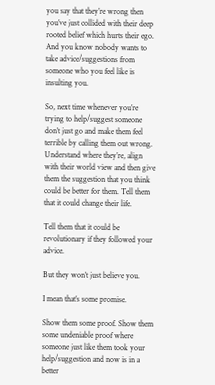you say that they’re wrong then you’ve just collided with their deep rooted belief which hurts their ego. And you know nobody wants to take advice/suggestions from someone who you feel like is insulting you.

So, next time whenever you’re trying to help/suggest someone don’t just go and make them feel terrible by calling them out wrong. Understand where they’re, align with their world view and then give them the suggestion that you think could be better for them. Tell them that it could change their life.

Tell them that it could be revolutionary if they followed your advice.

But they won’t just believe you.

I mean that’s some promise.

Show them some proof. Show them some undeniable proof where someone just like them took your help/suggestion and now is in a better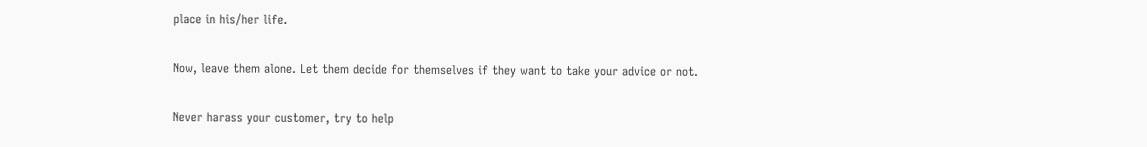place in his/her life.

Now, leave them alone. Let them decide for themselves if they want to take your advice or not.

Never harass your customer, try to help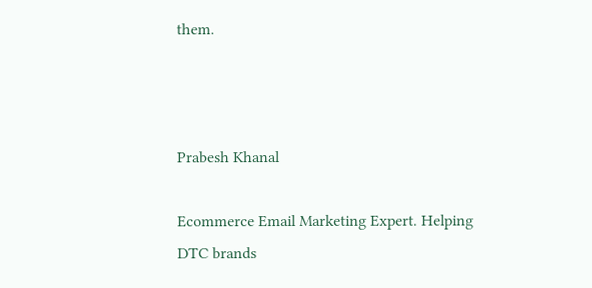them.



Prabesh Khanal

Ecommerce Email Marketing Expert. Helping DTC brands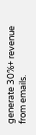generate 30%+ revenue from emails.